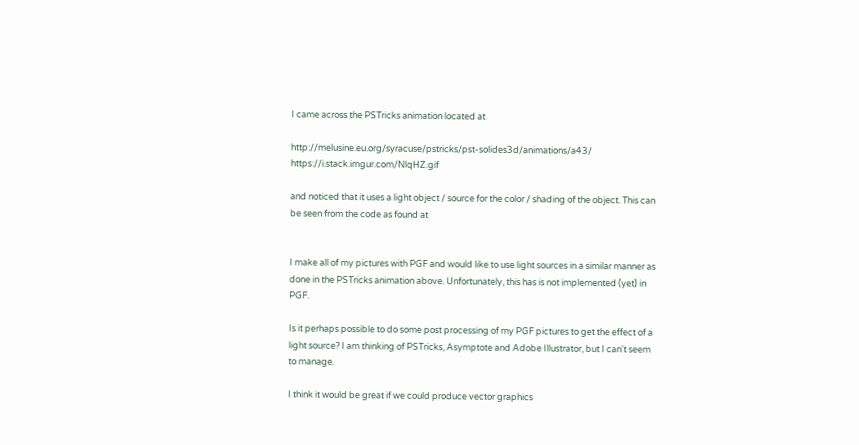I came across the PSTricks animation located at

http://melusine.eu.org/syracuse/pstricks/pst-solides3d/animations/a43/ https://i.stack.imgur.com/NlqHZ.gif

and noticed that it uses a light object / source for the color / shading of the object. This can be seen from the code as found at


I make all of my pictures with PGF and would like to use light sources in a similar manner as done in the PSTricks animation above. Unfortunately, this has is not implemented (yet) in PGF.

Is it perhaps possible to do some post processing of my PGF pictures to get the effect of a light source? I am thinking of PSTricks, Asymptote and Adobe Illustrator, but I can't seem to manage.

I think it would be great if we could produce vector graphics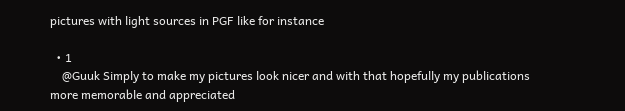pictures with light sources in PGF like for instance

  • 1
    @Guuk Simply to make my pictures look nicer and with that hopefully my publications more memorable and appreciated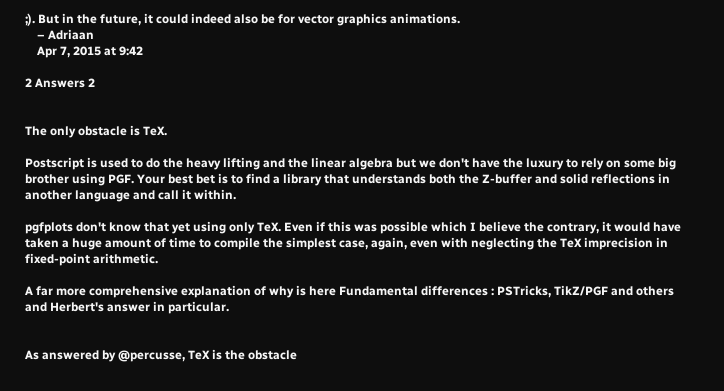;). But in the future, it could indeed also be for vector graphics animations.
    – Adriaan
    Apr 7, 2015 at 9:42

2 Answers 2


The only obstacle is TeX.

Postscript is used to do the heavy lifting and the linear algebra but we don't have the luxury to rely on some big brother using PGF. Your best bet is to find a library that understands both the Z-buffer and solid reflections in another language and call it within.

pgfplots don't know that yet using only TeX. Even if this was possible which I believe the contrary, it would have taken a huge amount of time to compile the simplest case, again, even with neglecting the TeX imprecision in fixed-point arithmetic.

A far more comprehensive explanation of why is here Fundamental differences : PSTricks, TikZ/PGF and others and Herbert's answer in particular.


As answered by @percusse, TeX is the obstacle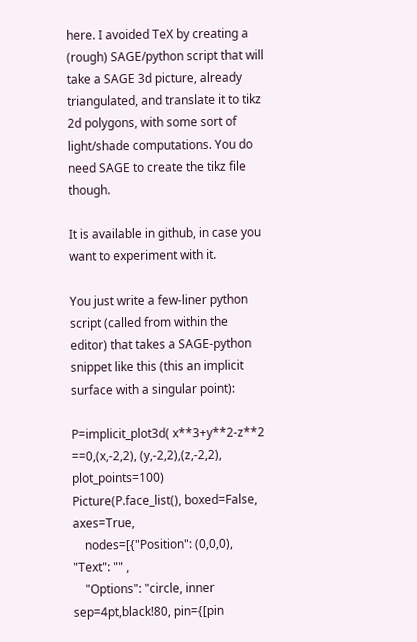here. I avoided TeX by creating a (rough) SAGE/python script that will take a SAGE 3d picture, already triangulated, and translate it to tikz 2d polygons, with some sort of light/shade computations. You do need SAGE to create the tikz file though.

It is available in github, in case you want to experiment with it.

You just write a few-liner python script (called from within the editor) that takes a SAGE-python snippet like this (this an implicit surface with a singular point):

P=implicit_plot3d( x**3+y**2-z**2 ==0,(x,-2,2), (y,-2,2),(z,-2,2), plot_points=100)
Picture(P.face_list(), boxed=False, axes=True,
    nodes=[{"Position": (0,0,0), "Text": "" ,
    "Options": "circle, inner sep=4pt,black!80, pin={[pin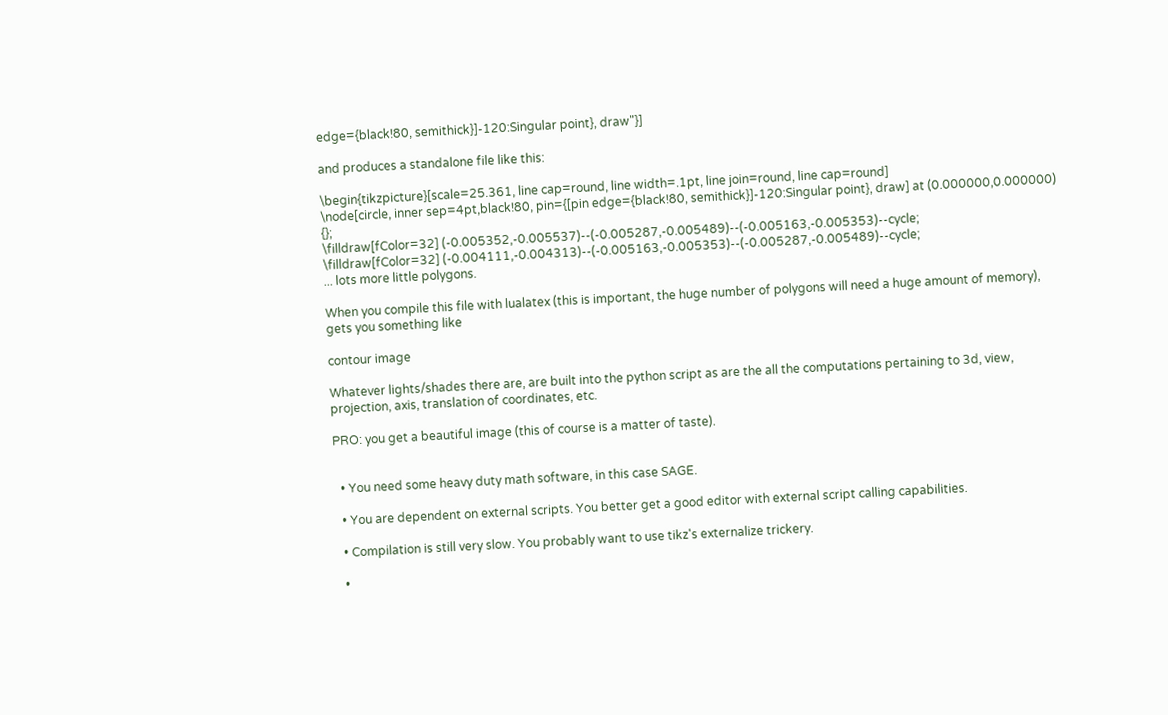edge={black!80, semithick}]-120:Singular point}, draw"}]

and produces a standalone file like this:

\begin{tikzpicture}[scale=25.361, line cap=round, line width=.1pt, line join=round, line cap=round]
\node[circle, inner sep=4pt,black!80, pin={[pin edge={black!80, semithick}]-120:Singular point}, draw] at (0.000000,0.000000) {};
\filldraw[fColor=32] (-0.005352,-0.005537)--(-0.005287,-0.005489)--(-0.005163,-0.005353)--cycle;
\filldraw[fColor=32] (-0.004111,-0.004313)--(-0.005163,-0.005353)--(-0.005287,-0.005489)--cycle;
... lots more little polygons.

When you compile this file with lualatex (this is important, the huge number of polygons will need a huge amount of memory), gets you something like

contour image

Whatever lights/shades there are, are built into the python script as are the all the computations pertaining to 3d, view, projection, axis, translation of coordinates, etc.

PRO: you get a beautiful image (this of course is a matter of taste).


  • You need some heavy duty math software, in this case SAGE.

  • You are dependent on external scripts. You better get a good editor with external script calling capabilities.

  • Compilation is still very slow. You probably want to use tikz's externalize trickery.

  •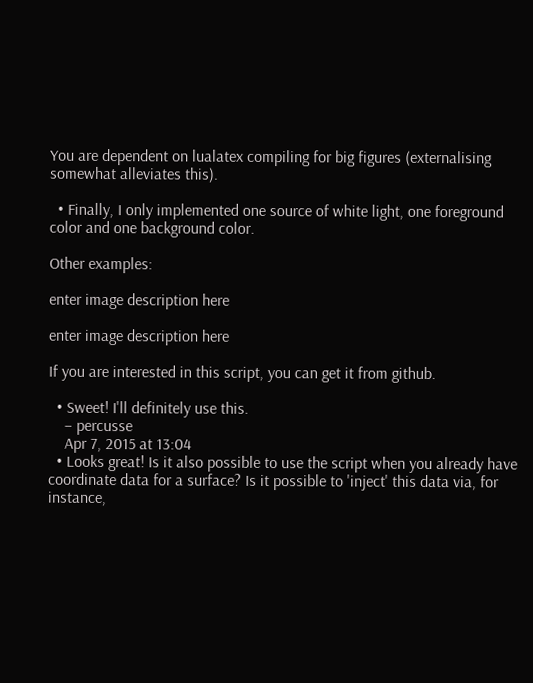You are dependent on lualatex compiling for big figures (externalising somewhat alleviates this).

  • Finally, I only implemented one source of white light, one foreground color and one background color.

Other examples:

enter image description here

enter image description here

If you are interested in this script, you can get it from github.

  • Sweet! I'll definitely use this.
    – percusse
    Apr 7, 2015 at 13:04
  • Looks great! Is it also possible to use the script when you already have coordinate data for a surface? Is it possible to 'inject' this data via, for instance,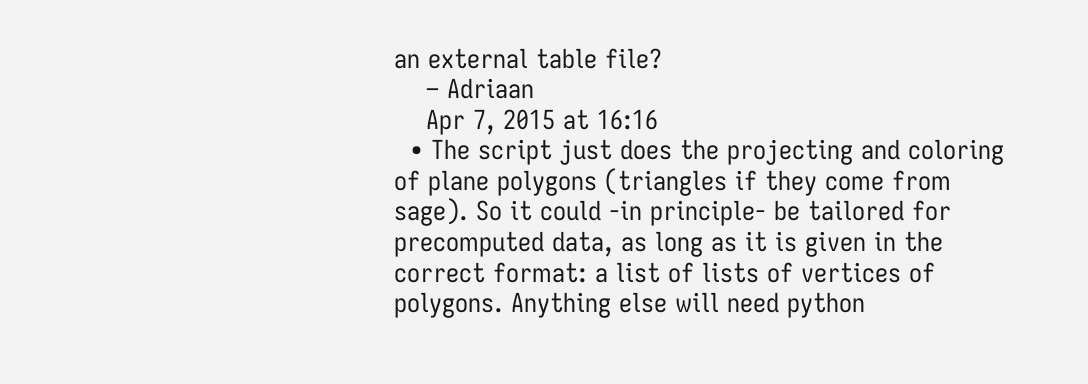an external table file?
    – Adriaan
    Apr 7, 2015 at 16:16
  • The script just does the projecting and coloring of plane polygons (triangles if they come from sage). So it could -in principle- be tailored for precomputed data, as long as it is given in the correct format: a list of lists of vertices of polygons. Anything else will need python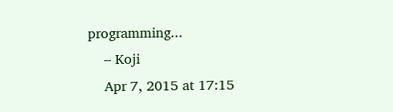programming...
    – Koji
    Apr 7, 2015 at 17:15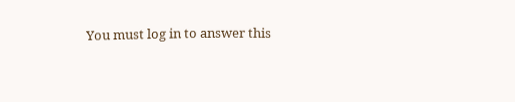You must log in to answer this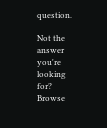question.

Not the answer you're looking for? Browse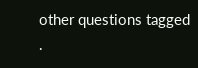other questions tagged .